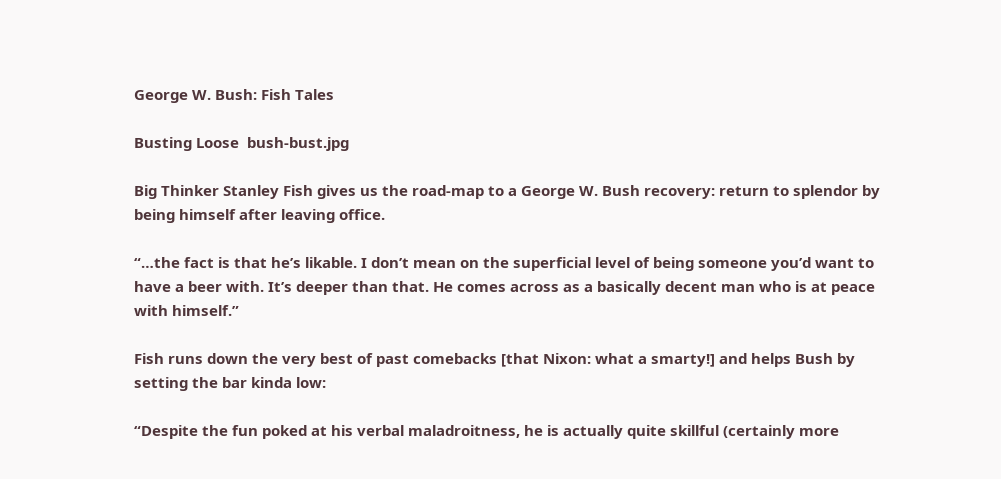George W. Bush: Fish Tales

Busting Loose  bush-bust.jpg

Big Thinker Stanley Fish gives us the road-map to a George W. Bush recovery: return to splendor by being himself after leaving office.

“…the fact is that he’s likable. I don’t mean on the superficial level of being someone you’d want to have a beer with. It’s deeper than that. He comes across as a basically decent man who is at peace with himself.”

Fish runs down the very best of past comebacks [that Nixon: what a smarty!] and helps Bush by setting the bar kinda low:

“Despite the fun poked at his verbal maladroitness, he is actually quite skillful (certainly more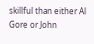skillful than either Al Gore or John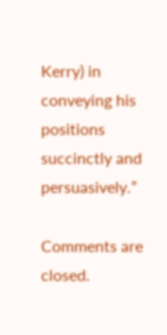Kerry) in conveying his positions succinctly and persuasively.”

Comments are closed.